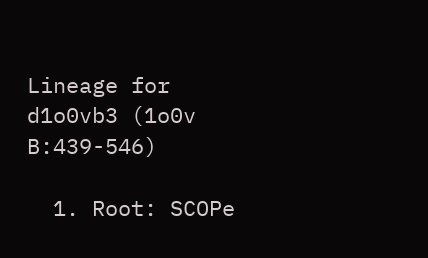Lineage for d1o0vb3 (1o0v B:439-546)

  1. Root: SCOPe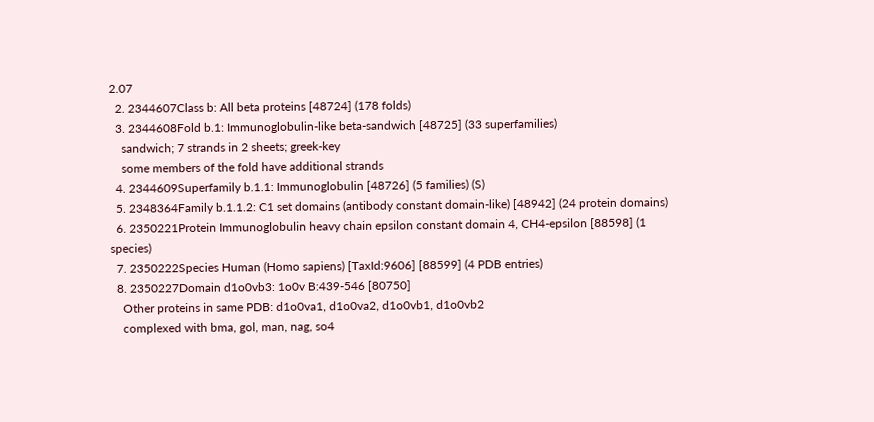2.07
  2. 2344607Class b: All beta proteins [48724] (178 folds)
  3. 2344608Fold b.1: Immunoglobulin-like beta-sandwich [48725] (33 superfamilies)
    sandwich; 7 strands in 2 sheets; greek-key
    some members of the fold have additional strands
  4. 2344609Superfamily b.1.1: Immunoglobulin [48726] (5 families) (S)
  5. 2348364Family b.1.1.2: C1 set domains (antibody constant domain-like) [48942] (24 protein domains)
  6. 2350221Protein Immunoglobulin heavy chain epsilon constant domain 4, CH4-epsilon [88598] (1 species)
  7. 2350222Species Human (Homo sapiens) [TaxId:9606] [88599] (4 PDB entries)
  8. 2350227Domain d1o0vb3: 1o0v B:439-546 [80750]
    Other proteins in same PDB: d1o0va1, d1o0va2, d1o0vb1, d1o0vb2
    complexed with bma, gol, man, nag, so4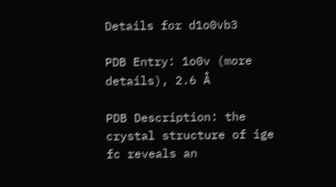Details for d1o0vb3

PDB Entry: 1o0v (more details), 2.6 Å

PDB Description: the crystal structure of ige fc reveals an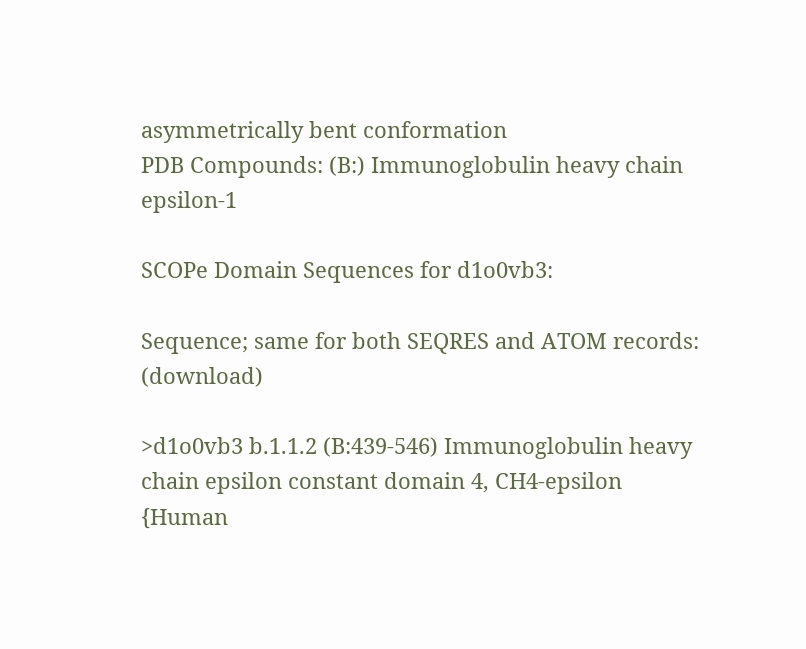asymmetrically bent conformation
PDB Compounds: (B:) Immunoglobulin heavy chain epsilon-1

SCOPe Domain Sequences for d1o0vb3:

Sequence; same for both SEQRES and ATOM records: (download)

>d1o0vb3 b.1.1.2 (B:439-546) Immunoglobulin heavy chain epsilon constant domain 4, CH4-epsilon {Human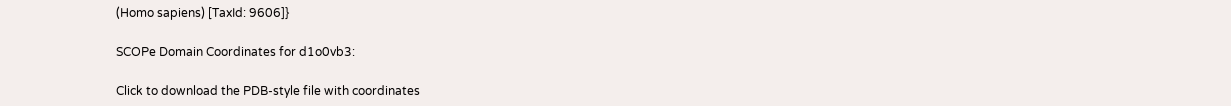(Homo sapiens) [TaxId: 9606]}

SCOPe Domain Coordinates for d1o0vb3:

Click to download the PDB-style file with coordinates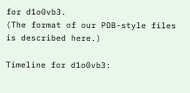for d1o0vb3.
(The format of our PDB-style files is described here.)

Timeline for d1o0vb3: